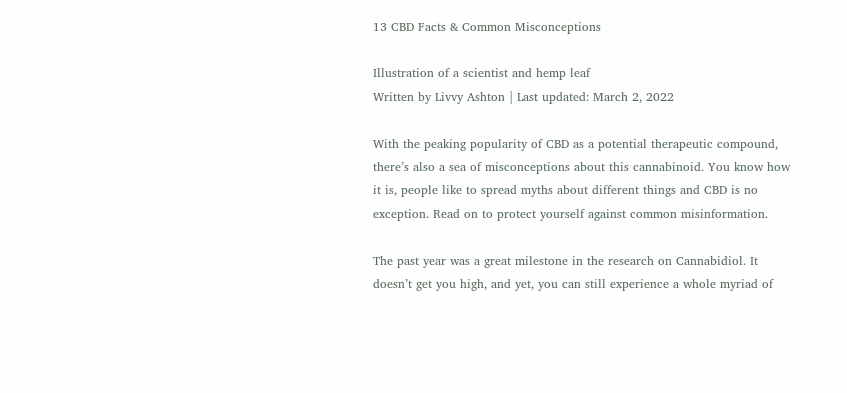13 CBD Facts & Common Misconceptions

Illustration of a scientist and hemp leaf
Written by Livvy Ashton | Last updated: March 2, 2022

With the peaking popularity of CBD as a potential therapeutic compound, there’s also a sea of misconceptions about this cannabinoid. You know how it is, people like to spread myths about different things and CBD is no exception. Read on to protect yourself against common misinformation.

The past year was a great milestone in the research on Cannabidiol. It doesn’t get you high, and yet, you can still experience a whole myriad of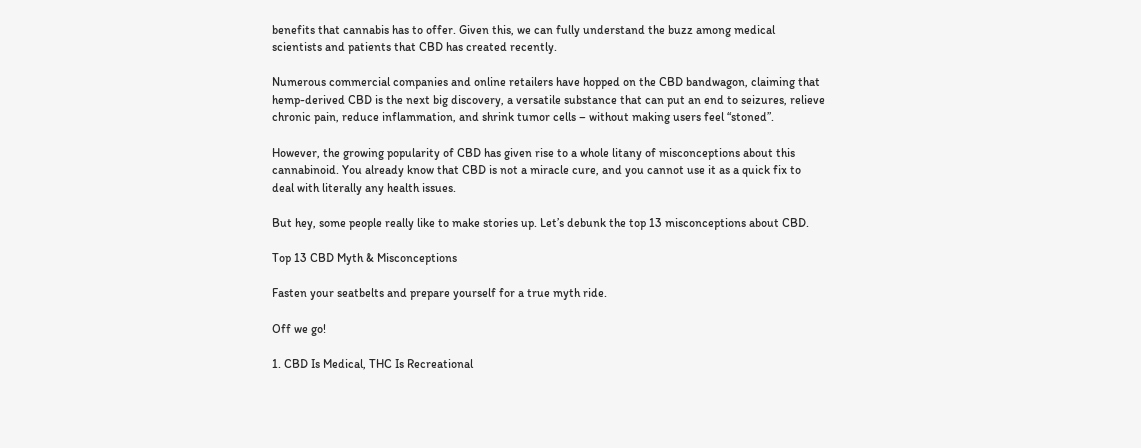benefits that cannabis has to offer. Given this, we can fully understand the buzz among medical scientists and patients that CBD has created recently.

Numerous commercial companies and online retailers have hopped on the CBD bandwagon, claiming that hemp-derived CBD is the next big discovery, a versatile substance that can put an end to seizures, relieve chronic pain, reduce inflammation, and shrink tumor cells – without making users feel “stoned”.

However, the growing popularity of CBD has given rise to a whole litany of misconceptions about this cannabinoid. You already know that CBD is not a miracle cure, and you cannot use it as a quick fix to deal with literally any health issues.

But hey, some people really like to make stories up. Let’s debunk the top 13 misconceptions about CBD.

Top 13 CBD Myth & Misconceptions

Fasten your seatbelts and prepare yourself for a true myth ride.

Off we go!

1. CBD Is Medical, THC Is Recreational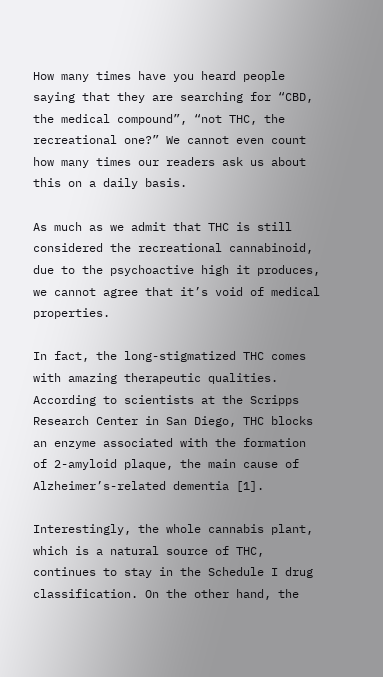How many times have you heard people saying that they are searching for “CBD, the medical compound”, “not THC, the recreational one?” We cannot even count how many times our readers ask us about this on a daily basis.

As much as we admit that THC is still considered the recreational cannabinoid, due to the psychoactive high it produces, we cannot agree that it’s void of medical properties.

In fact, the long-stigmatized THC comes with amazing therapeutic qualities. According to scientists at the Scripps Research Center in San Diego, THC blocks an enzyme associated with the formation of 2-amyloid plaque, the main cause of Alzheimer’s-related dementia [1].

Interestingly, the whole cannabis plant, which is a natural source of THC, continues to stay in the Schedule I drug classification. On the other hand, the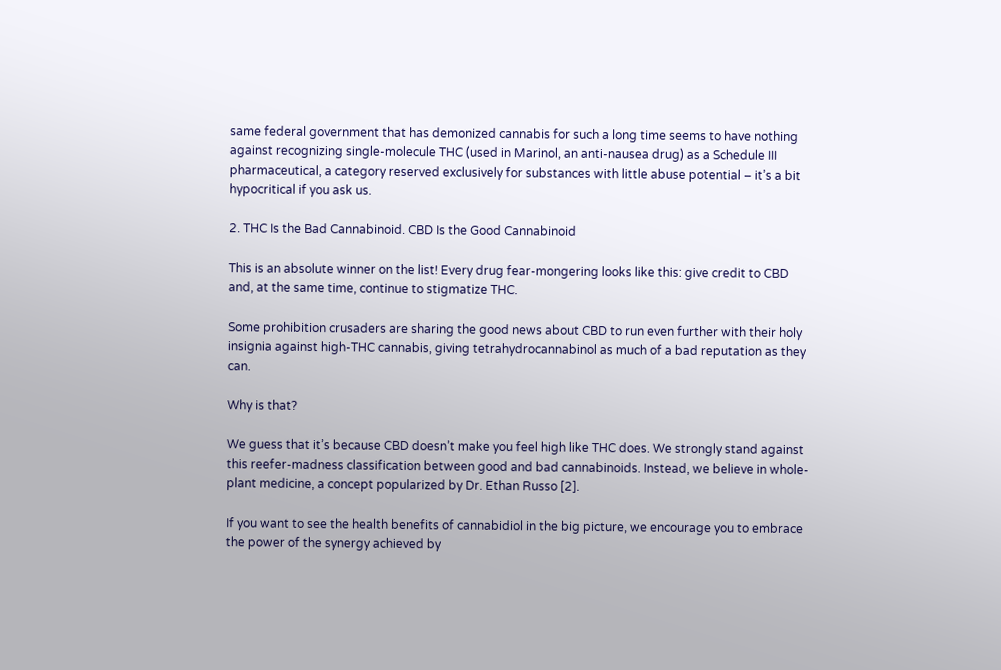same federal government that has demonized cannabis for such a long time seems to have nothing against recognizing single-molecule THC (used in Marinol, an anti-nausea drug) as a Schedule III pharmaceutical, a category reserved exclusively for substances with little abuse potential – it’s a bit hypocritical if you ask us.

2. THC Is the Bad Cannabinoid. CBD Is the Good Cannabinoid

This is an absolute winner on the list! Every drug fear-mongering looks like this: give credit to CBD and, at the same time, continue to stigmatize THC.

Some prohibition crusaders are sharing the good news about CBD to run even further with their holy insignia against high-THC cannabis, giving tetrahydrocannabinol as much of a bad reputation as they can.

Why is that?

We guess that it’s because CBD doesn’t make you feel high like THC does. We strongly stand against this reefer-madness classification between good and bad cannabinoids. Instead, we believe in whole-plant medicine, a concept popularized by Dr. Ethan Russo [2].

If you want to see the health benefits of cannabidiol in the big picture, we encourage you to embrace the power of the synergy achieved by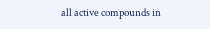all active compounds in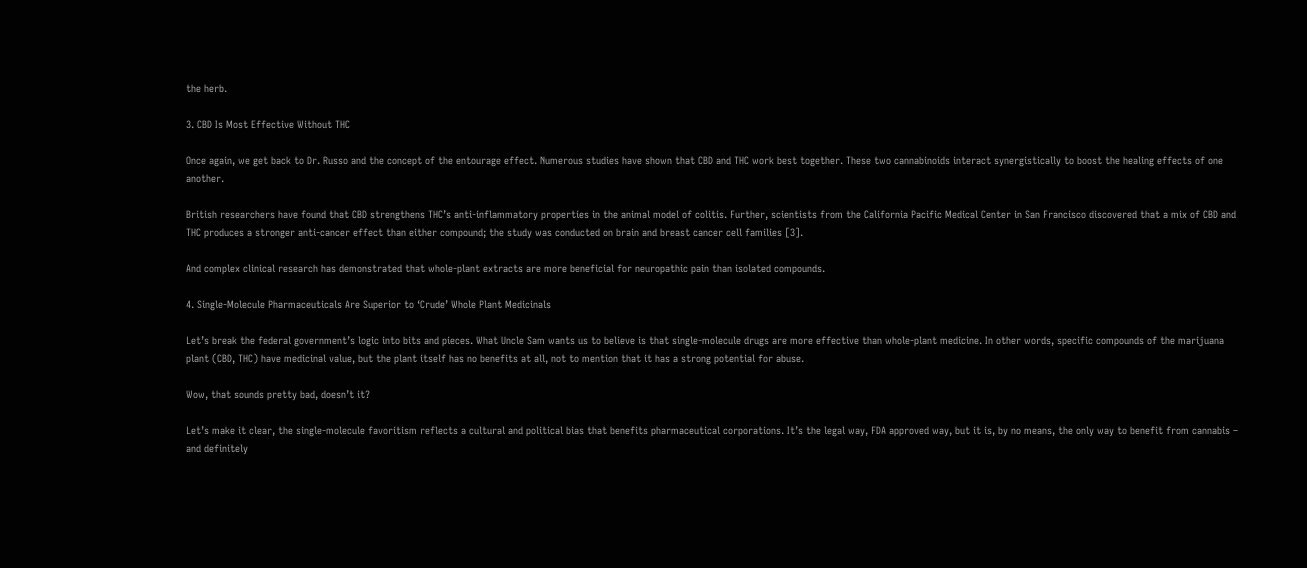the herb.

3. CBD Is Most Effective Without THC

Once again, we get back to Dr. Russo and the concept of the entourage effect. Numerous studies have shown that CBD and THC work best together. These two cannabinoids interact synergistically to boost the healing effects of one another.

British researchers have found that CBD strengthens THC’s anti-inflammatory properties in the animal model of colitis. Further, scientists from the California Pacific Medical Center in San Francisco discovered that a mix of CBD and THC produces a stronger anti-cancer effect than either compound; the study was conducted on brain and breast cancer cell families [3].

And complex clinical research has demonstrated that whole-plant extracts are more beneficial for neuropathic pain than isolated compounds.

4. Single-Molecule Pharmaceuticals Are Superior to ‘Crude’ Whole Plant Medicinals

Let’s break the federal government’s logic into bits and pieces. What Uncle Sam wants us to believe is that single-molecule drugs are more effective than whole-plant medicine. In other words, specific compounds of the marijuana plant (CBD, THC) have medicinal value, but the plant itself has no benefits at all, not to mention that it has a strong potential for abuse.

Wow, that sounds pretty bad, doesn’t it?

Let’s make it clear, the single-molecule favoritism reflects a cultural and political bias that benefits pharmaceutical corporations. It’s the legal way, FDA approved way, but it is, by no means, the only way to benefit from cannabis – and definitely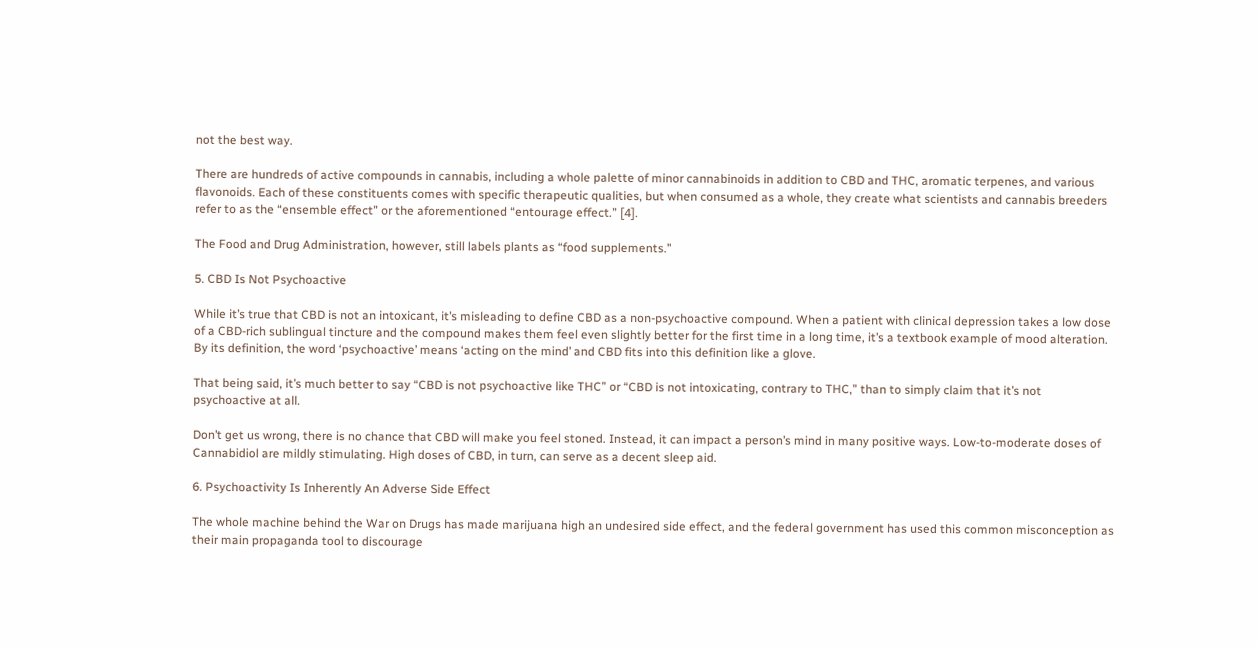not the best way.

There are hundreds of active compounds in cannabis, including a whole palette of minor cannabinoids in addition to CBD and THC, aromatic terpenes, and various flavonoids. Each of these constituents comes with specific therapeutic qualities, but when consumed as a whole, they create what scientists and cannabis breeders refer to as the “ensemble effect” or the aforementioned “entourage effect.” [4].

The Food and Drug Administration, however, still labels plants as “food supplements.”

5. CBD Is Not Psychoactive

While it’s true that CBD is not an intoxicant, it’s misleading to define CBD as a non-psychoactive compound. When a patient with clinical depression takes a low dose of a CBD-rich sublingual tincture and the compound makes them feel even slightly better for the first time in a long time, it’s a textbook example of mood alteration. By its definition, the word ‘psychoactive’ means ‘acting on the mind’ and CBD fits into this definition like a glove.

That being said, it’s much better to say “CBD is not psychoactive like THC” or “CBD is not intoxicating, contrary to THC,” than to simply claim that it’s not psychoactive at all.

Don’t get us wrong, there is no chance that CBD will make you feel stoned. Instead, it can impact a person’s mind in many positive ways. Low-to-moderate doses of Cannabidiol are mildly stimulating. High doses of CBD, in turn, can serve as a decent sleep aid.

6. Psychoactivity Is Inherently An Adverse Side Effect

The whole machine behind the War on Drugs has made marijuana high an undesired side effect, and the federal government has used this common misconception as their main propaganda tool to discourage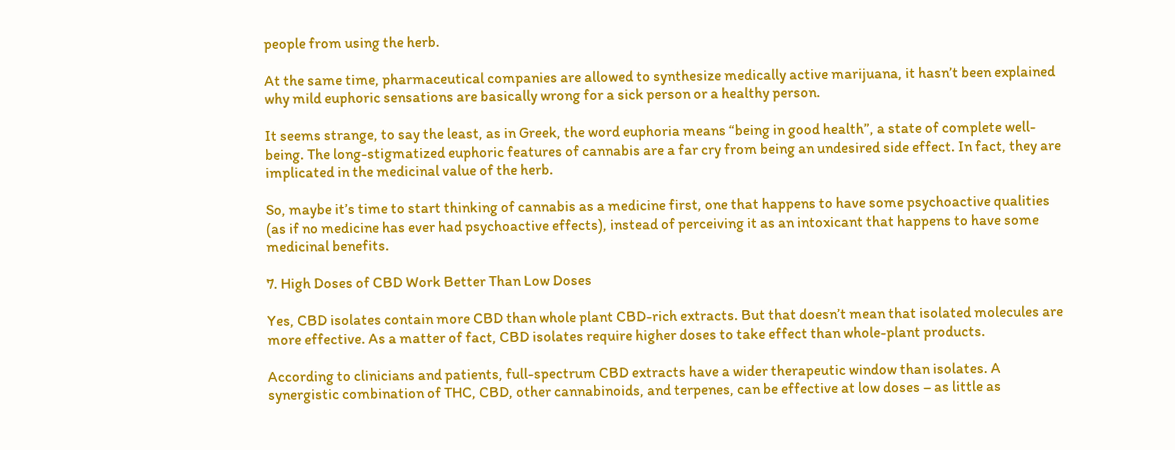people from using the herb.

At the same time, pharmaceutical companies are allowed to synthesize medically active marijuana, it hasn’t been explained why mild euphoric sensations are basically wrong for a sick person or a healthy person.

It seems strange, to say the least, as in Greek, the word euphoria means “being in good health”, a state of complete well-being. The long-stigmatized euphoric features of cannabis are a far cry from being an undesired side effect. In fact, they are implicated in the medicinal value of the herb.

So, maybe it’s time to start thinking of cannabis as a medicine first, one that happens to have some psychoactive qualities (as if no medicine has ever had psychoactive effects), instead of perceiving it as an intoxicant that happens to have some medicinal benefits.

7. High Doses of CBD Work Better Than Low Doses

Yes, CBD isolates contain more CBD than whole plant CBD-rich extracts. But that doesn’t mean that isolated molecules are more effective. As a matter of fact, CBD isolates require higher doses to take effect than whole-plant products.

According to clinicians and patients, full-spectrum CBD extracts have a wider therapeutic window than isolates. A synergistic combination of THC, CBD, other cannabinoids, and terpenes, can be effective at low doses – as little as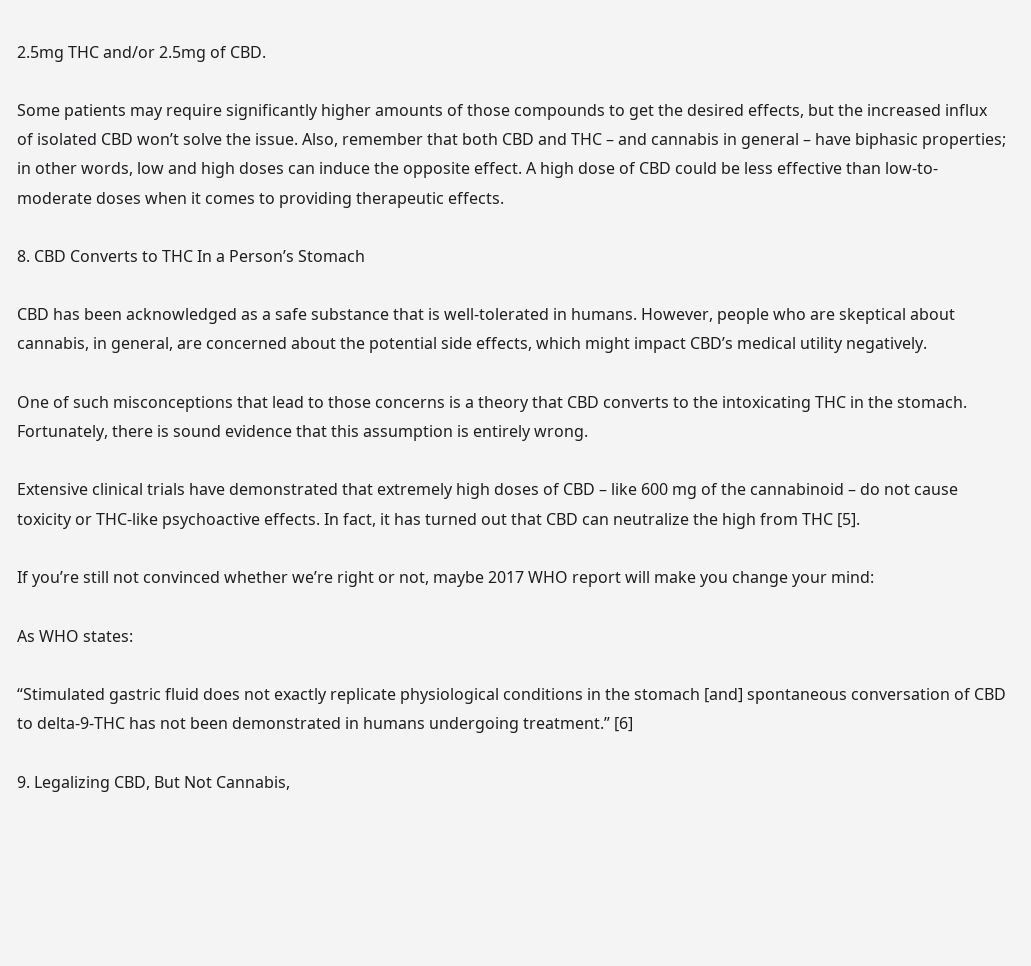2.5mg THC and/or 2.5mg of CBD.

Some patients may require significantly higher amounts of those compounds to get the desired effects, but the increased influx of isolated CBD won’t solve the issue. Also, remember that both CBD and THC – and cannabis in general – have biphasic properties; in other words, low and high doses can induce the opposite effect. A high dose of CBD could be less effective than low-to-moderate doses when it comes to providing therapeutic effects.

8. CBD Converts to THC In a Person’s Stomach

CBD has been acknowledged as a safe substance that is well-tolerated in humans. However, people who are skeptical about cannabis, in general, are concerned about the potential side effects, which might impact CBD’s medical utility negatively.

One of such misconceptions that lead to those concerns is a theory that CBD converts to the intoxicating THC in the stomach. Fortunately, there is sound evidence that this assumption is entirely wrong.

Extensive clinical trials have demonstrated that extremely high doses of CBD – like 600 mg of the cannabinoid – do not cause toxicity or THC-like psychoactive effects. In fact, it has turned out that CBD can neutralize the high from THC [5].

If you’re still not convinced whether we’re right or not, maybe 2017 WHO report will make you change your mind:

As WHO states:

“Stimulated gastric fluid does not exactly replicate physiological conditions in the stomach [and] spontaneous conversation of CBD to delta-9-THC has not been demonstrated in humans undergoing treatment.” [6]

9. Legalizing CBD, But Not Cannabis,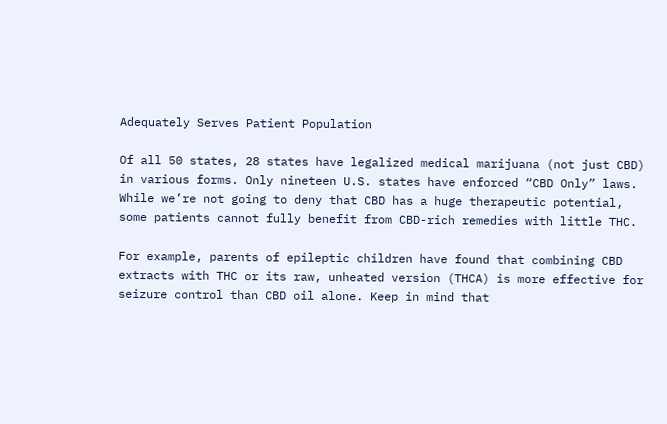Adequately Serves Patient Population

Of all 50 states, 28 states have legalized medical marijuana (not just CBD) in various forms. Only nineteen U.S. states have enforced “CBD Only” laws. While we’re not going to deny that CBD has a huge therapeutic potential, some patients cannot fully benefit from CBD-rich remedies with little THC.

For example, parents of epileptic children have found that combining CBD extracts with THC or its raw, unheated version (THCA) is more effective for seizure control than CBD oil alone. Keep in mind that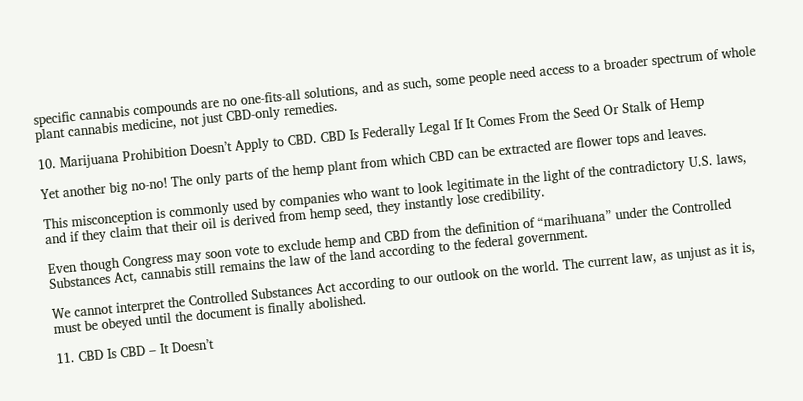specific cannabis compounds are no one-fits-all solutions, and as such, some people need access to a broader spectrum of whole plant cannabis medicine, not just CBD-only remedies.

10. Marijuana Prohibition Doesn’t Apply to CBD. CBD Is Federally Legal If It Comes From the Seed Or Stalk of Hemp

Yet another big no-no! The only parts of the hemp plant from which CBD can be extracted are flower tops and leaves.

This misconception is commonly used by companies who want to look legitimate in the light of the contradictory U.S. laws, and if they claim that their oil is derived from hemp seed, they instantly lose credibility.

Even though Congress may soon vote to exclude hemp and CBD from the definition of “marihuana” under the Controlled Substances Act, cannabis still remains the law of the land according to the federal government.

We cannot interpret the Controlled Substances Act according to our outlook on the world. The current law, as unjust as it is, must be obeyed until the document is finally abolished.

11. CBD Is CBD – It Doesn’t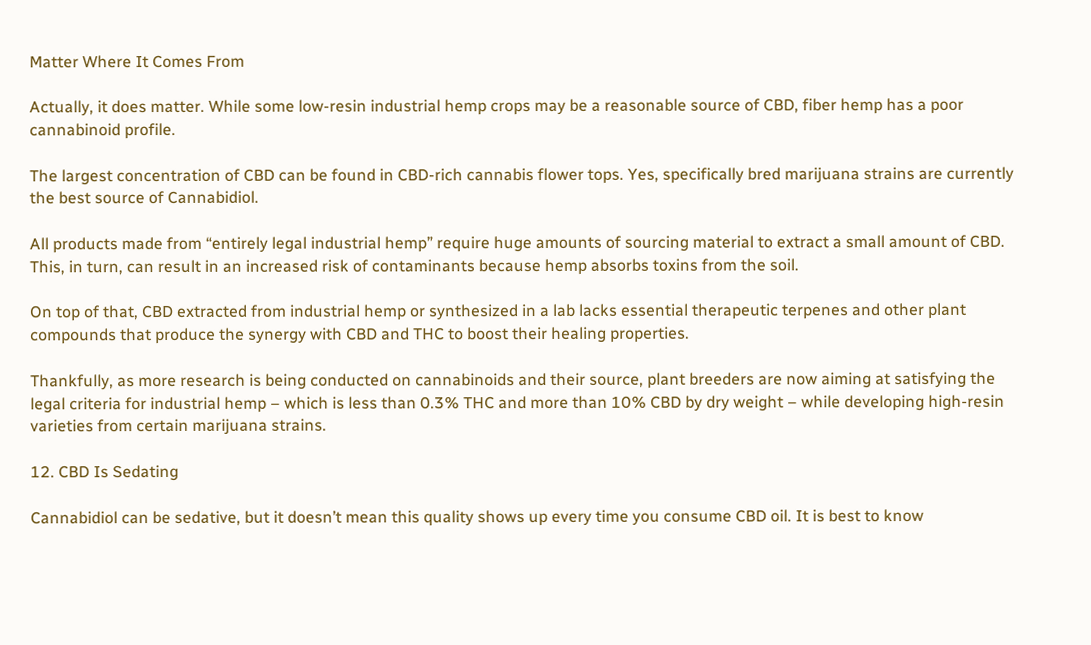Matter Where It Comes From

Actually, it does matter. While some low-resin industrial hemp crops may be a reasonable source of CBD, fiber hemp has a poor cannabinoid profile.

The largest concentration of CBD can be found in CBD-rich cannabis flower tops. Yes, specifically bred marijuana strains are currently the best source of Cannabidiol.

All products made from “entirely legal industrial hemp” require huge amounts of sourcing material to extract a small amount of CBD. This, in turn, can result in an increased risk of contaminants because hemp absorbs toxins from the soil.

On top of that, CBD extracted from industrial hemp or synthesized in a lab lacks essential therapeutic terpenes and other plant compounds that produce the synergy with CBD and THC to boost their healing properties.

Thankfully, as more research is being conducted on cannabinoids and their source, plant breeders are now aiming at satisfying the legal criteria for industrial hemp – which is less than 0.3% THC and more than 10% CBD by dry weight – while developing high-resin varieties from certain marijuana strains.

12. CBD Is Sedating

Cannabidiol can be sedative, but it doesn’t mean this quality shows up every time you consume CBD oil. It is best to know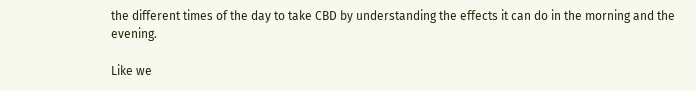the different times of the day to take CBD by understanding the effects it can do in the morning and the evening.

Like we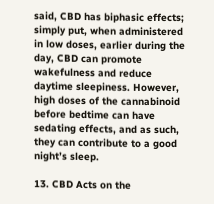said, CBD has biphasic effects; simply put, when administered in low doses, earlier during the day, CBD can promote wakefulness and reduce daytime sleepiness. However, high doses of the cannabinoid before bedtime can have sedating effects, and as such, they can contribute to a good night’s sleep.

13. CBD Acts on the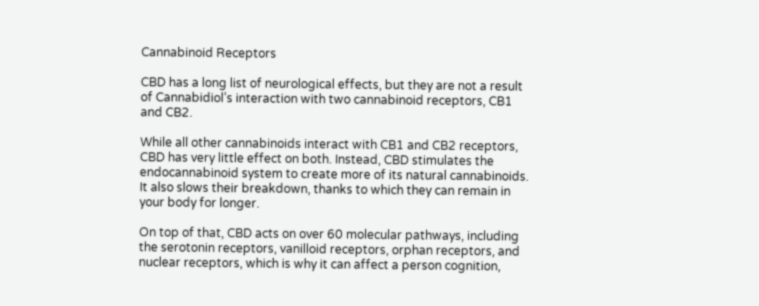Cannabinoid Receptors

CBD has a long list of neurological effects, but they are not a result of Cannabidiol’s interaction with two cannabinoid receptors, CB1 and CB2.

While all other cannabinoids interact with CB1 and CB2 receptors, CBD has very little effect on both. Instead, CBD stimulates the endocannabinoid system to create more of its natural cannabinoids. It also slows their breakdown, thanks to which they can remain in your body for longer.

On top of that, CBD acts on over 60 molecular pathways, including the serotonin receptors, vanilloid receptors, orphan receptors, and nuclear receptors, which is why it can affect a person cognition,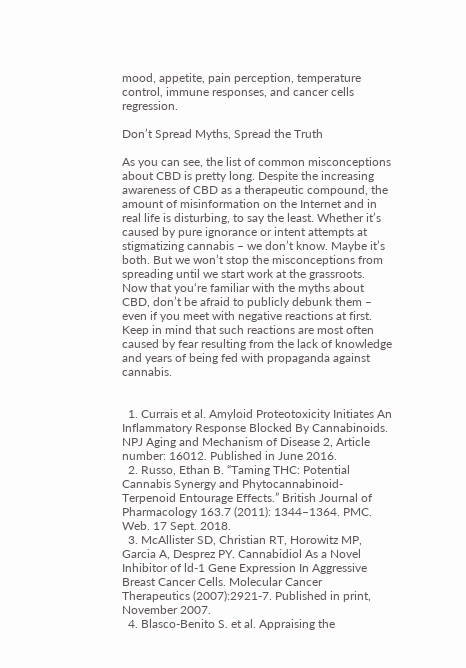mood, appetite, pain perception, temperature control, immune responses, and cancer cells regression.

Don’t Spread Myths, Spread the Truth

As you can see, the list of common misconceptions about CBD is pretty long. Despite the increasing awareness of CBD as a therapeutic compound, the amount of misinformation on the Internet and in real life is disturbing, to say the least. Whether it’s caused by pure ignorance or intent attempts at stigmatizing cannabis – we don’t know. Maybe it’s both. But we won’t stop the misconceptions from spreading until we start work at the grassroots. Now that you‘re familiar with the myths about CBD, don’t be afraid to publicly debunk them – even if you meet with negative reactions at first. Keep in mind that such reactions are most often caused by fear resulting from the lack of knowledge and years of being fed with propaganda against cannabis.


  1. Currais et al. Amyloid Proteotoxicity Initiates An Inflammatory Response Blocked By Cannabinoids. NPJ Aging and Mechanism of Disease 2, Article number: 16012. Published in June 2016.
  2. Russo, Ethan B. “Taming THC: Potential Cannabis Synergy and Phytocannabinoid-Terpenoid Entourage Effects.” British Journal of Pharmacology 163.7 (2011): 1344–1364. PMC. Web. 17 Sept. 2018.
  3. McAllister SD, Christian RT, Horowitz MP, Garcia A, Desprez PY. Cannabidiol As a Novel Inhibitor of ld-1 Gene Expression In Aggressive Breast Cancer Cells. Molecular Cancer Therapeutics (2007):2921-7. Published in print, November 2007.
  4. Blasco-Benito S. et al. Appraising the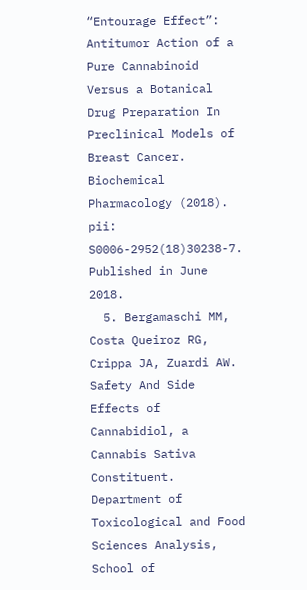“Entourage Effect”: Antitumor Action of a Pure Cannabinoid Versus a Botanical Drug Preparation In Preclinical Models of Breast Cancer. Biochemical Pharmacology (2018). pii: S0006-2952(18)30238-7. Published in June 2018.
  5. Bergamaschi MM, Costa Queiroz RG, Crippa JA, Zuardi AW. Safety And Side Effects of Cannabidiol, a Cannabis Sativa Constituent. Department of Toxicological and Food Sciences Analysis, School of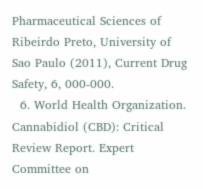Pharmaceutical Sciences of Ribeirdo Preto, University of Sao Paulo (2011), Current Drug Safety, 6, 000-000.
  6. World Health Organization. Cannabidiol (CBD): Critical Review Report. Expert Committee on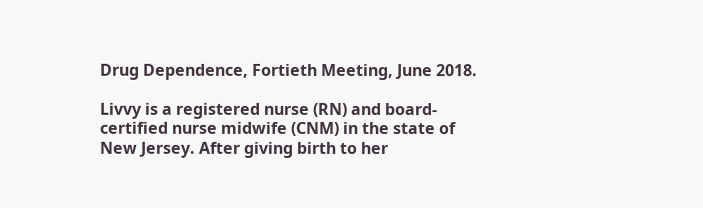Drug Dependence, Fortieth Meeting, June 2018.

Livvy is a registered nurse (RN) and board-certified nurse midwife (CNM) in the state of New Jersey. After giving birth to her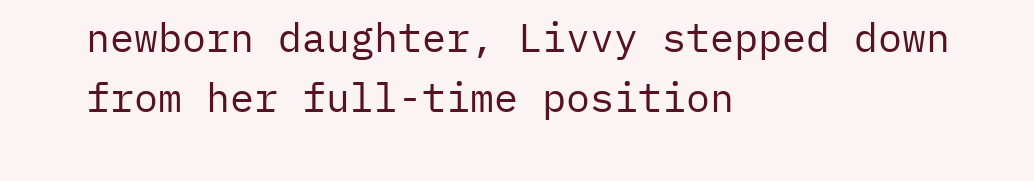newborn daughter, Livvy stepped down from her full-time position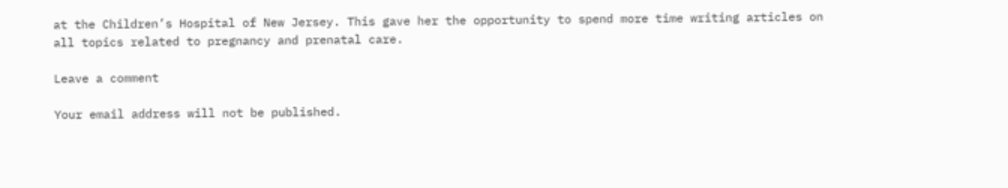at the Children’s Hospital of New Jersey. This gave her the opportunity to spend more time writing articles on all topics related to pregnancy and prenatal care.

Leave a comment

Your email address will not be published.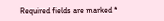Required fields are marked *